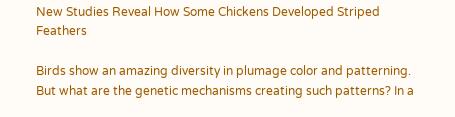New Studies Reveal How Some Chickens Developed Striped Feathers

Birds show an amazing diversity in plumage color and patterning. But what are the genetic mechanisms creating such patterns? In a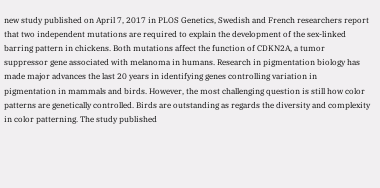new study published on April 7, 2017 in PLOS Genetics, Swedish and French researchers report that two independent mutations are required to explain the development of the sex-linked barring pattern in chickens. Both mutations affect the function of CDKN2A, a tumor suppressor gene associated with melanoma in humans. Research in pigmentation biology has made major advances the last 20 years in identifying genes controlling variation in pigmentation in mammals and birds. However, the most challenging question is still how color patterns are genetically controlled. Birds are outstanding as regards the diversity and complexity in color patterning. The study published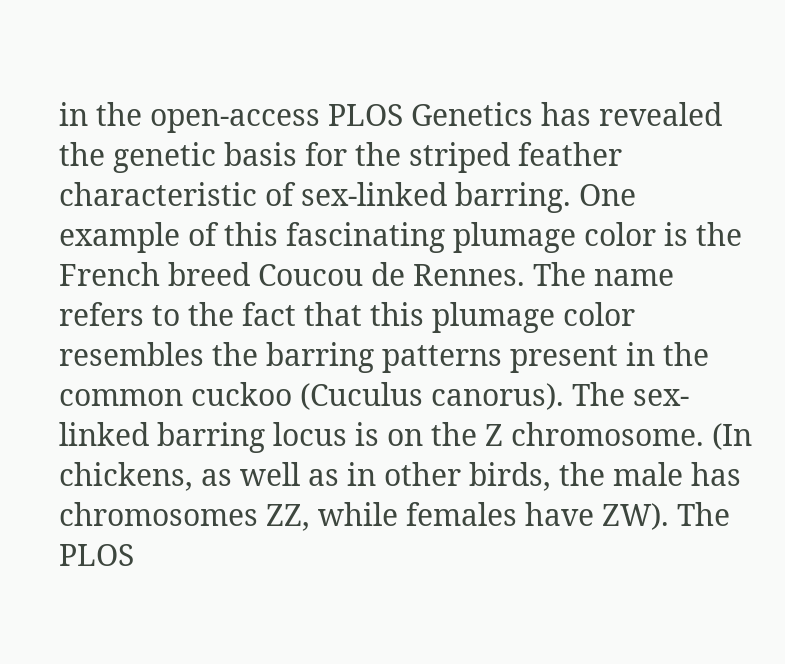in the open-access PLOS Genetics has revealed the genetic basis for the striped feather characteristic of sex-linked barring. One example of this fascinating plumage color is the French breed Coucou de Rennes. The name refers to the fact that this plumage color resembles the barring patterns present in the common cuckoo (Cuculus canorus). The sex-linked barring locus is on the Z chromosome. (In chickens, as well as in other birds, the male has chromosomes ZZ, while females have ZW). The PLOS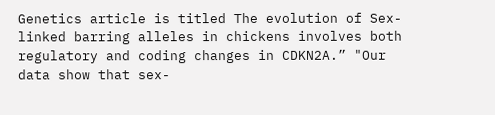Genetics article is titled The evolution of Sex-linked barring alleles in chickens involves both regulatory and coding changes in CDKN2A.” "Our data show that sex-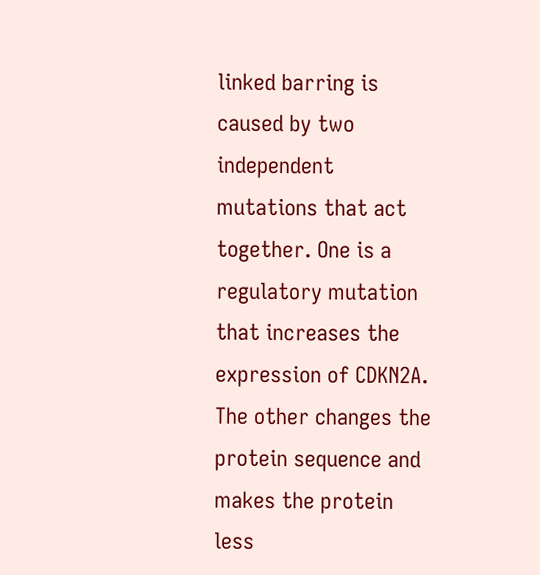linked barring is caused by two independent mutations that act together. One is a regulatory mutation that increases the expression of CDKN2A. The other changes the protein sequence and makes the protein less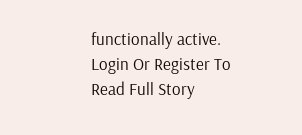functionally active.
Login Or Register To Read Full Story